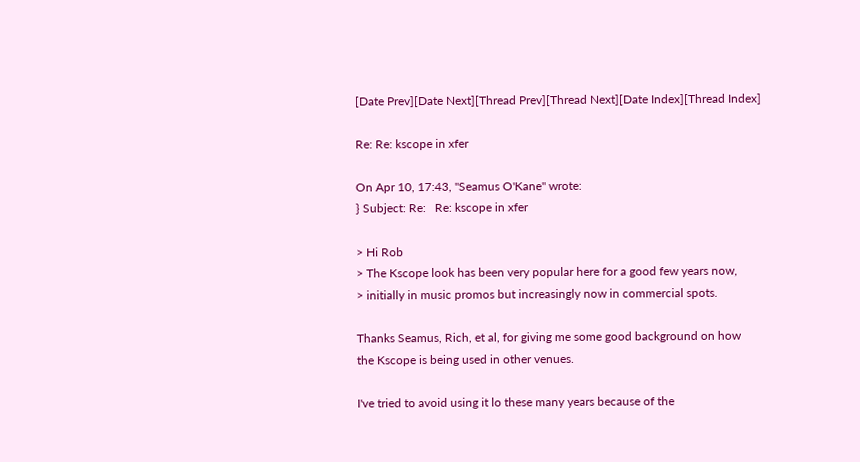[Date Prev][Date Next][Thread Prev][Thread Next][Date Index][Thread Index]

Re: Re: kscope in xfer

On Apr 10, 17:43, "Seamus O'Kane" wrote:
} Subject: Re:   Re: kscope in xfer

> Hi Rob
> The Kscope look has been very popular here for a good few years now,
> initially in music promos but increasingly now in commercial spots.

Thanks Seamus, Rich, et al, for giving me some good background on how
the Kscope is being used in other venues.

I've tried to avoid using it lo these many years because of the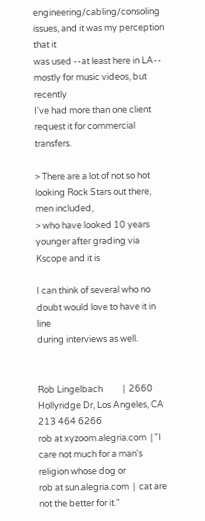engineering/cabling/consoling issues, and it was my perception that it
was used --at least here in LA-- mostly for music videos, but recently
I've had more than one client request it for commercial transfers.

> There are a lot of not so hot looking Rock Stars out there, men included,
> who have looked 10 years younger after grading via Kscope and it is

I can think of several who no doubt would love to have it in line
during interviews as well.


Rob Lingelbach          |  2660 Hollyridge Dr, Los Angeles, CA  213 464 6266
rob at xyzoom.alegria.com  | "I care not much for a man's religion whose dog or
rob at sun.alegria.com  |  cat are not the better for it."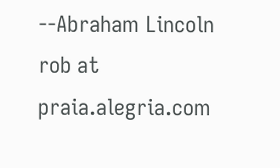--Abraham Lincoln
rob at praia.alegria.com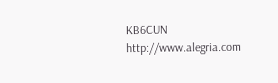KB6CUN     http://www.alegria.com